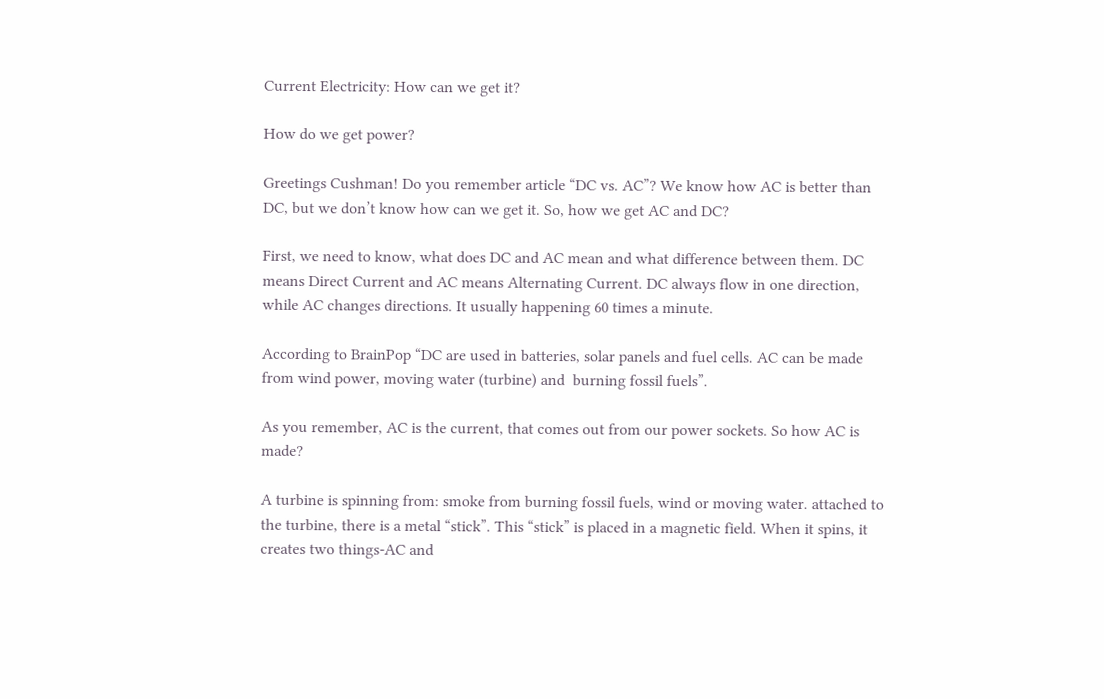Current Electricity: How can we get it?

How do we get power?

Greetings Cushman! Do you remember article “DC vs. AC”? We know how AC is better than DC, but we don’t know how can we get it. So, how we get AC and DC?

First, we need to know, what does DC and AC mean and what difference between them. DC means Direct Current and AC means Alternating Current. DC always flow in one direction, while AC changes directions. It usually happening 60 times a minute.

According to BrainPop “DC are used in batteries, solar panels and fuel cells. AC can be made from wind power, moving water (turbine) and  burning fossil fuels”.

As you remember, AC is the current, that comes out from our power sockets. So how AC is made?

A turbine is spinning from: smoke from burning fossil fuels, wind or moving water. attached to the turbine, there is a metal “stick”. This “stick” is placed in a magnetic field. When it spins, it creates two things-AC and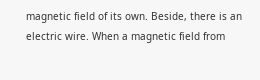magnetic field of its own. Beside, there is an electric wire. When a magnetic field from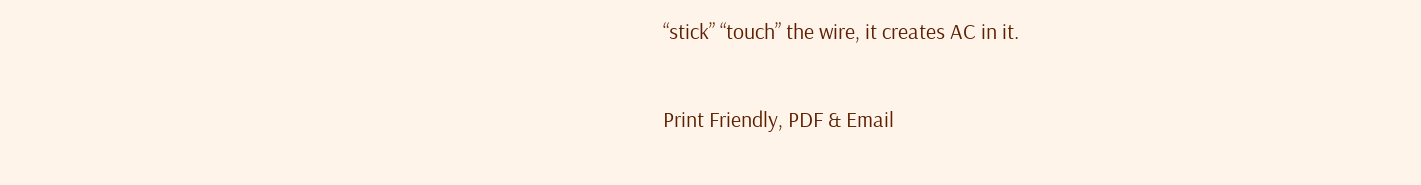“stick” “touch” the wire, it creates AC in it.

Print Friendly, PDF & Email